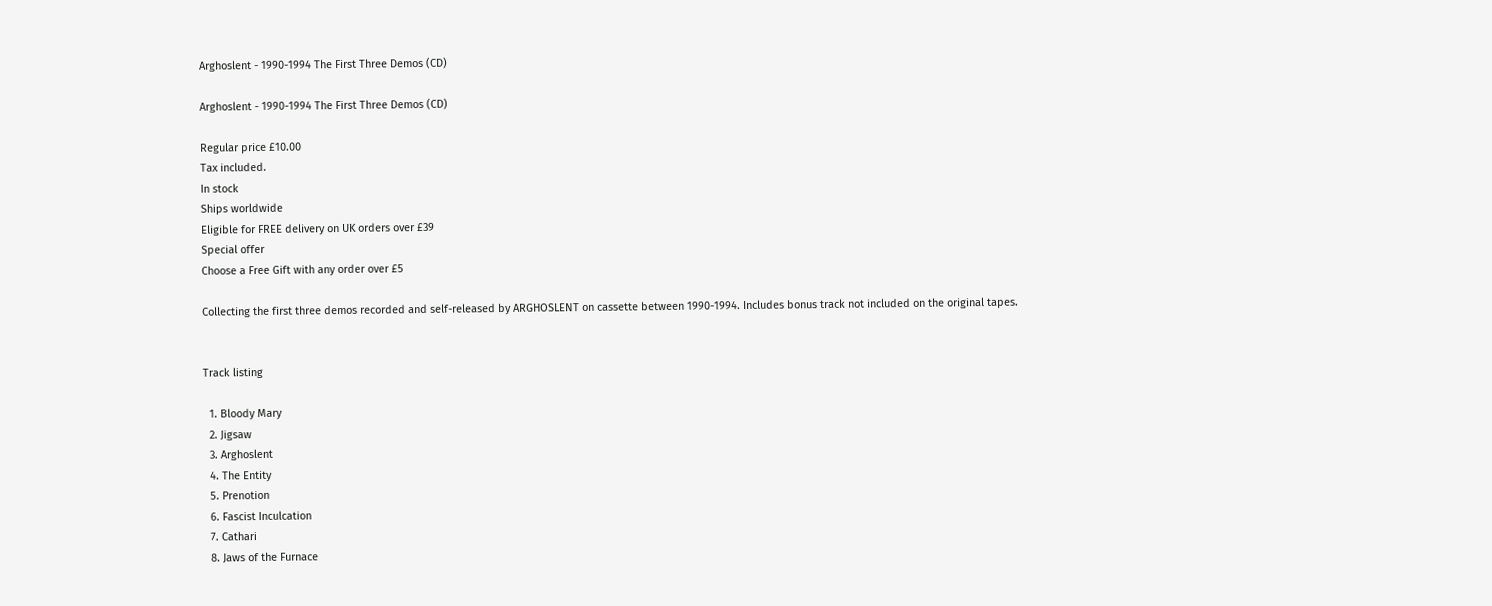Arghoslent - 1990-1994 The First Three Demos (CD)

Arghoslent - 1990-1994 The First Three Demos (CD)

Regular price £10.00
Tax included.
In stock
Ships worldwide
Eligible for FREE delivery on UK orders over £39
Special offer
Choose a Free Gift with any order over £5

Collecting the first three demos recorded and self-released by ARGHOSLENT on cassette between 1990-1994. Includes bonus track not included on the original tapes.


Track listing

  1. Bloody Mary
  2. Jigsaw
  3. Arghoslent
  4. The Entity
  5. Prenotion
  6. Fascist Inculcation
  7. Cathari
  8. Jaws of the Furnace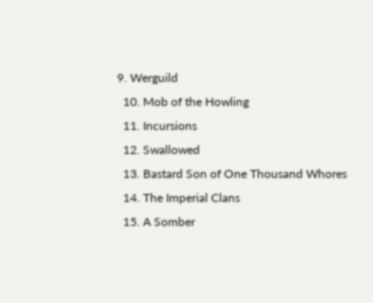9. Werguild
  10. Mob of the Howling
  11. Incursions
  12. Swallowed
  13. Bastard Son of One Thousand Whores
  14. The Imperial Clans
  15. A Somber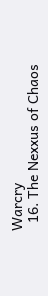Warcry
  16. The Nexxus of Chaos